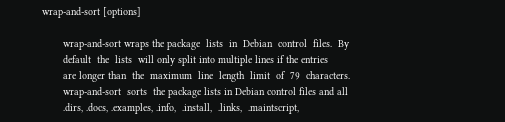wrap-and-sort [options]

       wrap-and-sort wraps the package  lists  in  Debian  control  files.  By
       default  the  lists  will only split into multiple lines if the entries
       are longer than  the  maximum  line  length  limit  of  79  characters.
       wrap-and-sort  sorts  the package lists in Debian control files and all
       .dirs, .docs, .examples, .info,  .install,  .links,  .maintscript,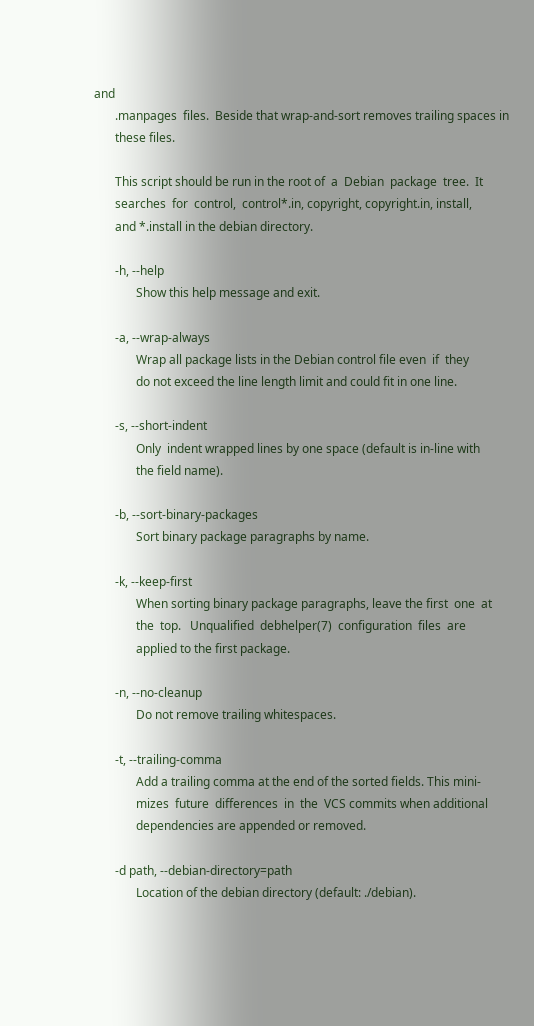and
       .manpages  files.  Beside that wrap-and-sort removes trailing spaces in
       these files.

       This script should be run in the root of  a  Debian  package  tree.  It
       searches  for  control,  control*.in, copyright, copyright.in, install,
       and *.install in the debian directory.

       -h, --help
              Show this help message and exit.

       -a, --wrap-always
              Wrap all package lists in the Debian control file even  if  they
              do not exceed the line length limit and could fit in one line.

       -s, --short-indent
              Only  indent wrapped lines by one space (default is in-line with
              the field name).

       -b, --sort-binary-packages
              Sort binary package paragraphs by name.

       -k, --keep-first
              When sorting binary package paragraphs, leave the first  one  at
              the  top.   Unqualified  debhelper(7)  configuration  files  are
              applied to the first package.

       -n, --no-cleanup
              Do not remove trailing whitespaces.

       -t, --trailing-comma
              Add a trailing comma at the end of the sorted fields. This mini-
              mizes  future  differences  in  the  VCS commits when additional
              dependencies are appended or removed.

       -d path, --debian-directory=path
              Location of the debian directory (default: ./debian).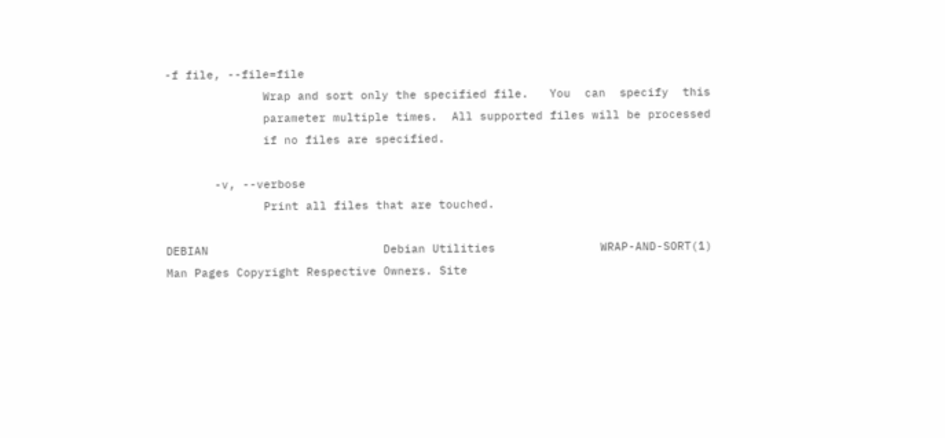-f file, --file=file
              Wrap and sort only the specified file.   You  can  specify  this
              parameter multiple times.  All supported files will be processed
              if no files are specified.

       -v, --verbose
              Print all files that are touched.

DEBIAN                         Debian Utilities               WRAP-AND-SORT(1)
Man Pages Copyright Respective Owners. Site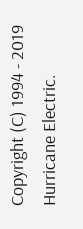Copyright (C) 1994 - 2019 Hurricane Electric.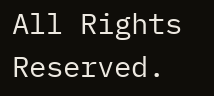All Rights Reserved.